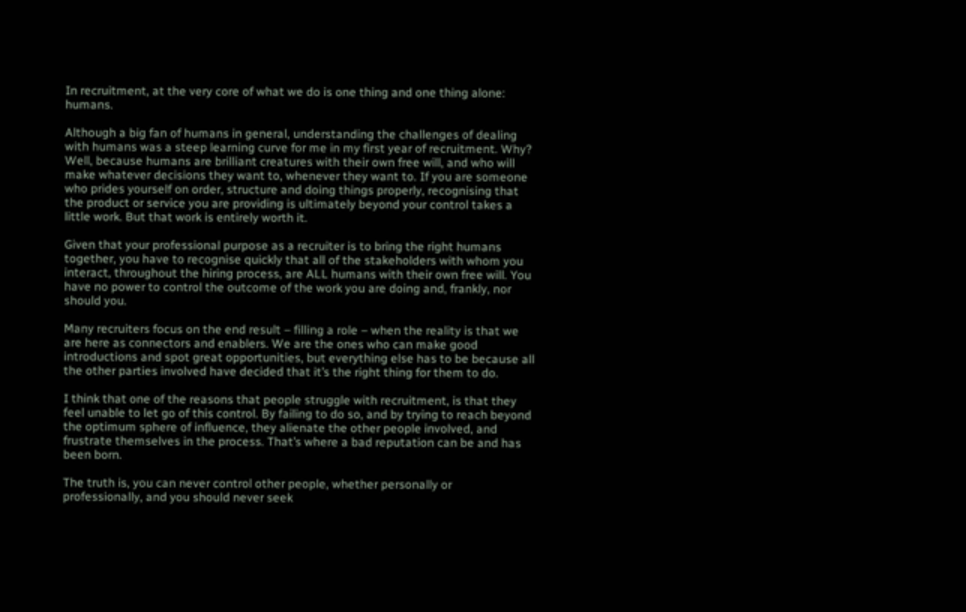In recruitment, at the very core of what we do is one thing and one thing alone: humans.

Although a big fan of humans in general, understanding the challenges of dealing with humans was a steep learning curve for me in my first year of recruitment. Why? Well, because humans are brilliant creatures with their own free will, and who will make whatever decisions they want to, whenever they want to. If you are someone who prides yourself on order, structure and doing things properly, recognising that the product or service you are providing is ultimately beyond your control takes a little work. But that work is entirely worth it.

Given that your professional purpose as a recruiter is to bring the right humans together, you have to recognise quickly that all of the stakeholders with whom you interact, throughout the hiring process, are ALL humans with their own free will. You have no power to control the outcome of the work you are doing and, frankly, nor should you.

Many recruiters focus on the end result – filling a role – when the reality is that we are here as connectors and enablers. We are the ones who can make good introductions and spot great opportunities, but everything else has to be because all the other parties involved have decided that it’s the right thing for them to do.

I think that one of the reasons that people struggle with recruitment, is that they feel unable to let go of this control. By failing to do so, and by trying to reach beyond the optimum sphere of influence, they alienate the other people involved, and frustrate themselves in the process. That’s where a bad reputation can be and has been born.

The truth is, you can never control other people, whether personally or professionally, and you should never seek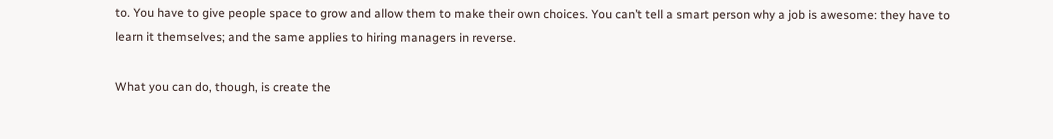to. You have to give people space to grow and allow them to make their own choices. You can’t tell a smart person why a job is awesome: they have to learn it themselves; and the same applies to hiring managers in reverse.

What you can do, though, is create the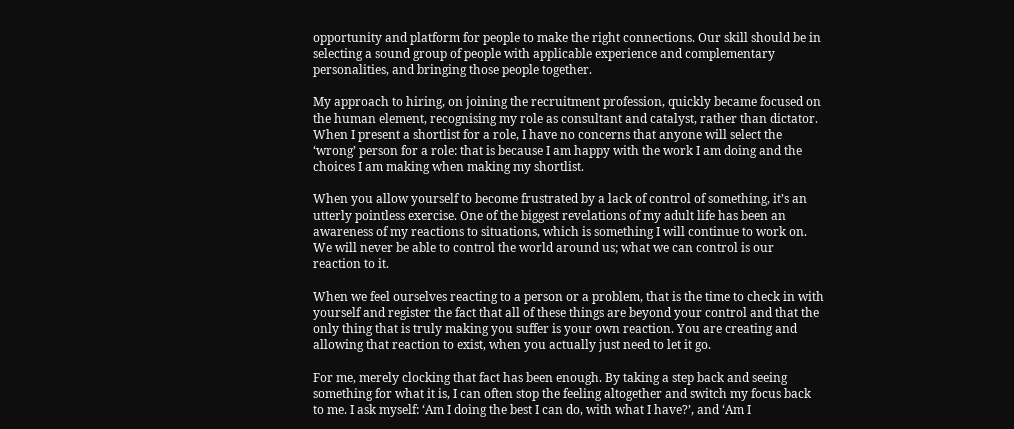opportunity and platform for people to make the right connections. Our skill should be in selecting a sound group of people with applicable experience and complementary personalities, and bringing those people together.

My approach to hiring, on joining the recruitment profession, quickly became focused on the human element, recognising my role as consultant and catalyst, rather than dictator. When I present a shortlist for a role, I have no concerns that anyone will select the ‘wrong’ person for a role: that is because I am happy with the work I am doing and the choices I am making when making my shortlist.

When you allow yourself to become frustrated by a lack of control of something, it’s an utterly pointless exercise. One of the biggest revelations of my adult life has been an awareness of my reactions to situations, which is something I will continue to work on. We will never be able to control the world around us; what we can control is our reaction to it.

When we feel ourselves reacting to a person or a problem, that is the time to check in with yourself and register the fact that all of these things are beyond your control and that the only thing that is truly making you suffer is your own reaction. You are creating and allowing that reaction to exist, when you actually just need to let it go.

For me, merely clocking that fact has been enough. By taking a step back and seeing something for what it is, I can often stop the feeling altogether and switch my focus back to me. I ask myself: ‘Am I doing the best I can do, with what I have?’, and ‘Am I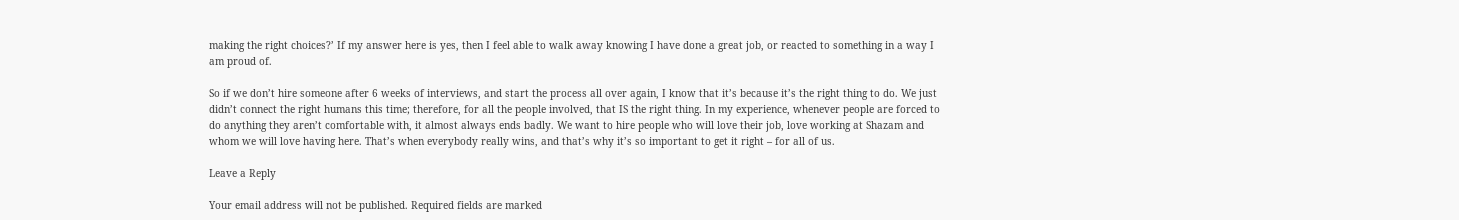making the right choices?’ If my answer here is yes, then I feel able to walk away knowing I have done a great job, or reacted to something in a way I am proud of.

So if we don’t hire someone after 6 weeks of interviews, and start the process all over again, I know that it’s because it’s the right thing to do. We just didn’t connect the right humans this time; therefore, for all the people involved, that IS the right thing. In my experience, whenever people are forced to do anything they aren’t comfortable with, it almost always ends badly. We want to hire people who will love their job, love working at Shazam and whom we will love having here. That’s when everybody really wins, and that’s why it’s so important to get it right – for all of us.

Leave a Reply

Your email address will not be published. Required fields are marked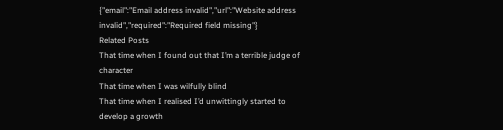{"email":"Email address invalid","url":"Website address invalid","required":"Required field missing"}
Related Posts
That time when I found out that I’m a terrible judge of character
That time when I was wilfully blind
That time when I realised I’d unwittingly started to develop a growth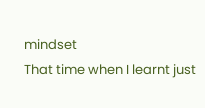mindset
That time when I learnt just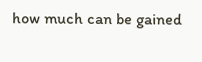how much can be gained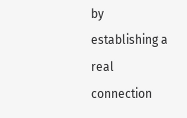by establishing a real connection